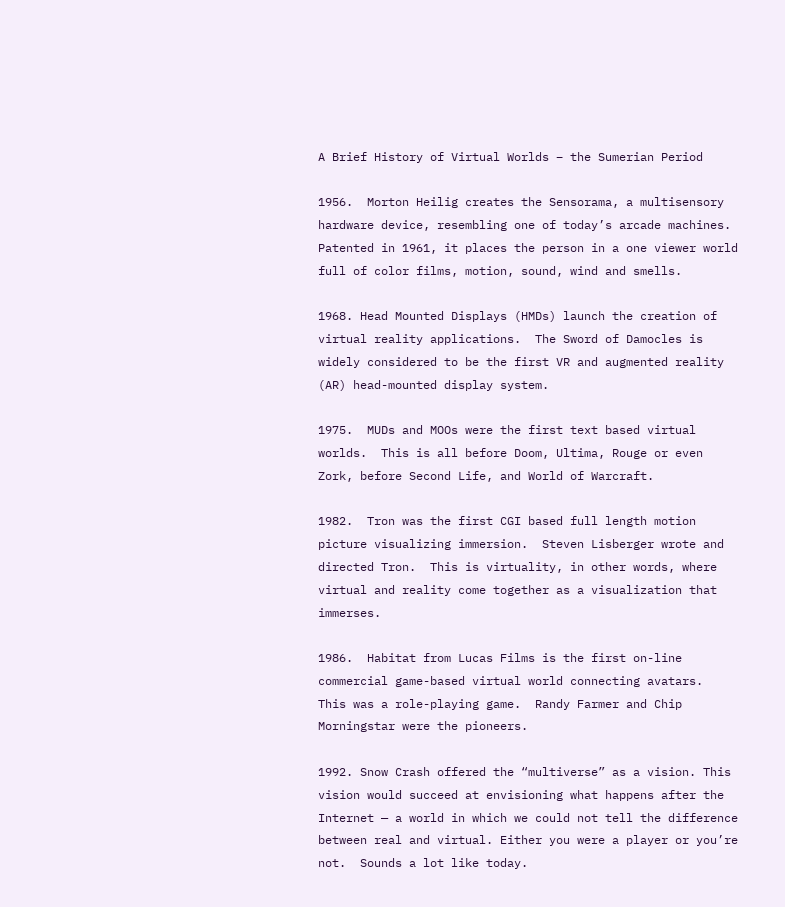A Brief History of Virtual Worlds – the Sumerian Period

1956.  Morton Heilig creates the Sensorama, a multisensory hardware device, resembling one of today’s arcade machines.  Patented in 1961, it places the person in a one viewer world full of color films, motion, sound, wind and smells.

1968. Head Mounted Displays (HMDs) launch the creation of virtual reality applications.  The Sword of Damocles is widely considered to be the first VR and augmented reality (AR) head-mounted display system.

1975.  MUDs and MOOs were the first text based virtual worlds.  This is all before Doom, Ultima, Rouge or even Zork, before Second Life, and World of Warcraft.

1982.  Tron was the first CGI based full length motion picture visualizing immersion.  Steven Lisberger wrote and directed Tron.  This is virtuality, in other words, where virtual and reality come together as a visualization that immerses.

1986.  Habitat from Lucas Films is the first on-line commercial game-based virtual world connecting avatars.  This was a role-playing game.  Randy Farmer and Chip Morningstar were the pioneers.

1992. Snow Crash offered the “multiverse” as a vision. This vision would succeed at envisioning what happens after the Internet — a world in which we could not tell the difference between real and virtual. Either you were a player or you’re not.  Sounds a lot like today.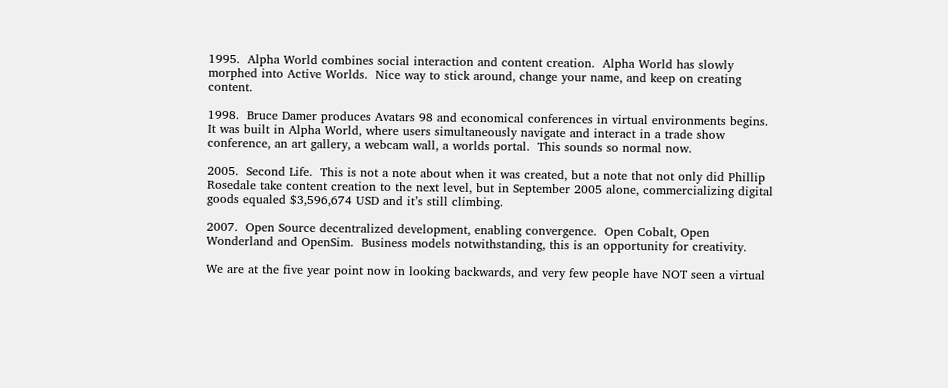1995.  Alpha World combines social interaction and content creation.  Alpha World has slowly morphed into Active Worlds.  Nice way to stick around, change your name, and keep on creating content.

1998.  Bruce Damer produces Avatars 98 and economical conferences in virtual environments begins.  It was built in Alpha World, where users simultaneously navigate and interact in a trade show conference, an art gallery, a webcam wall, a worlds portal.  This sounds so normal now.

2005.  Second Life.  This is not a note about when it was created, but a note that not only did Phillip Rosedale take content creation to the next level, but in September 2005 alone, commercializing digital goods equaled $3,596,674 USD and it’s still climbing.

2007.  Open Source decentralized development, enabling convergence.  Open Cobalt, Open Wonderland and OpenSim.  Business models notwithstanding, this is an opportunity for creativity.

We are at the five year point now in looking backwards, and very few people have NOT seen a virtual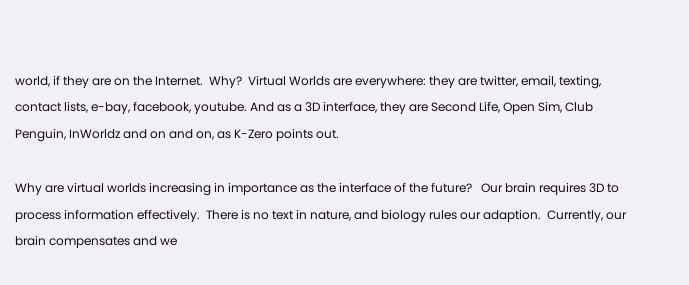world, if they are on the Internet.  Why?  Virtual Worlds are everywhere: they are twitter, email, texting, contact lists, e-bay, facebook, youtube. And as a 3D interface, they are Second Life, Open Sim, Club Penguin, InWorldz and on and on, as K-Zero points out.

Why are virtual worlds increasing in importance as the interface of the future?   Our brain requires 3D to process information effectively.  There is no text in nature, and biology rules our adaption.  Currently, our brain compensates and we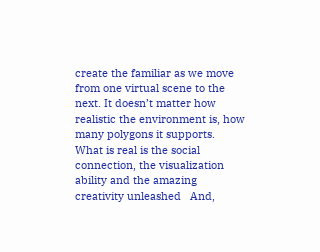create the familiar as we move from one virtual scene to the next. It doesn’t matter how realistic the environment is, how many polygons it supports.  What is real is the social connection, the visualization ability and the amazing creativity unleashed   And,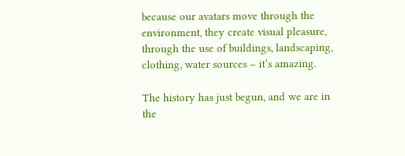because our avatars move through the environment, they create visual pleasure, through the use of buildings, landscaping, clothing, water sources – it’s amazing.

The history has just begun, and we are in the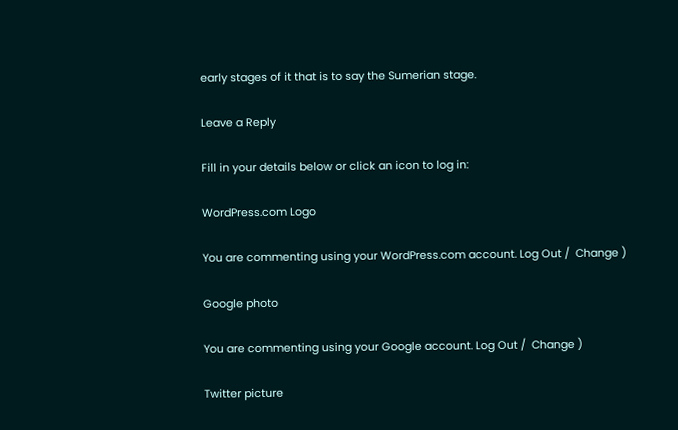early stages of it that is to say the Sumerian stage.

Leave a Reply

Fill in your details below or click an icon to log in:

WordPress.com Logo

You are commenting using your WordPress.com account. Log Out /  Change )

Google photo

You are commenting using your Google account. Log Out /  Change )

Twitter picture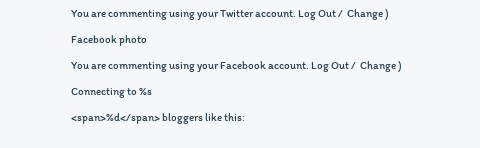You are commenting using your Twitter account. Log Out /  Change )

Facebook photo

You are commenting using your Facebook account. Log Out /  Change )

Connecting to %s

<span>%d</span> bloggers like this: